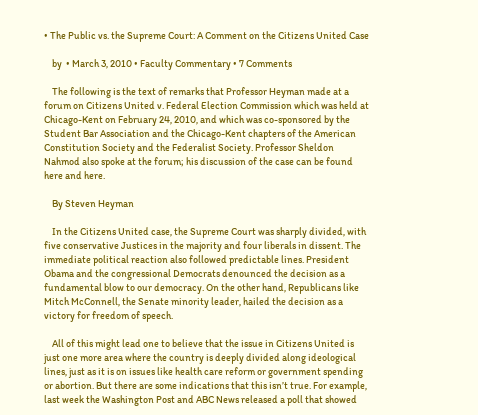• The Public vs. the Supreme Court: A Comment on the Citizens United Case

    by  • March 3, 2010 • Faculty Commentary • 7 Comments

    The following is the text of remarks that Professor Heyman made at a forum on Citizens United v. Federal Election Commission which was held at Chicago-Kent on February 24, 2010, and which was co-sponsored by the Student Bar Association and the Chicago-Kent chapters of the American Constitution Society and the Federalist Society. Professor Sheldon Nahmod also spoke at the forum; his discussion of the case can be found here and here.

    By Steven Heyman

    In the Citizens United case, the Supreme Court was sharply divided, with five conservative Justices in the majority and four liberals in dissent. The immediate political reaction also followed predictable lines. President Obama and the congressional Democrats denounced the decision as a fundamental blow to our democracy. On the other hand, Republicans like Mitch McConnell, the Senate minority leader, hailed the decision as a victory for freedom of speech.

    All of this might lead one to believe that the issue in Citizens United is just one more area where the country is deeply divided along ideological lines, just as it is on issues like health care reform or government spending or abortion. But there are some indications that this isn’t true. For example, last week the Washington Post and ABC News released a poll that showed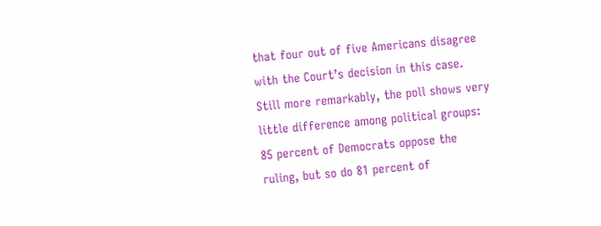that four out of five Americans disagree with the Court’s decision in this case. Still more remarkably, the poll shows very little difference among political groups: 85 percent of Democrats oppose the ruling, but so do 81 percent of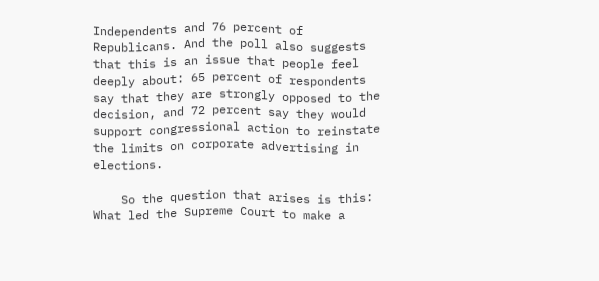Independents and 76 percent of Republicans. And the poll also suggests that this is an issue that people feel deeply about: 65 percent of respondents say that they are strongly opposed to the decision, and 72 percent say they would support congressional action to reinstate the limits on corporate advertising in elections.

    So the question that arises is this: What led the Supreme Court to make a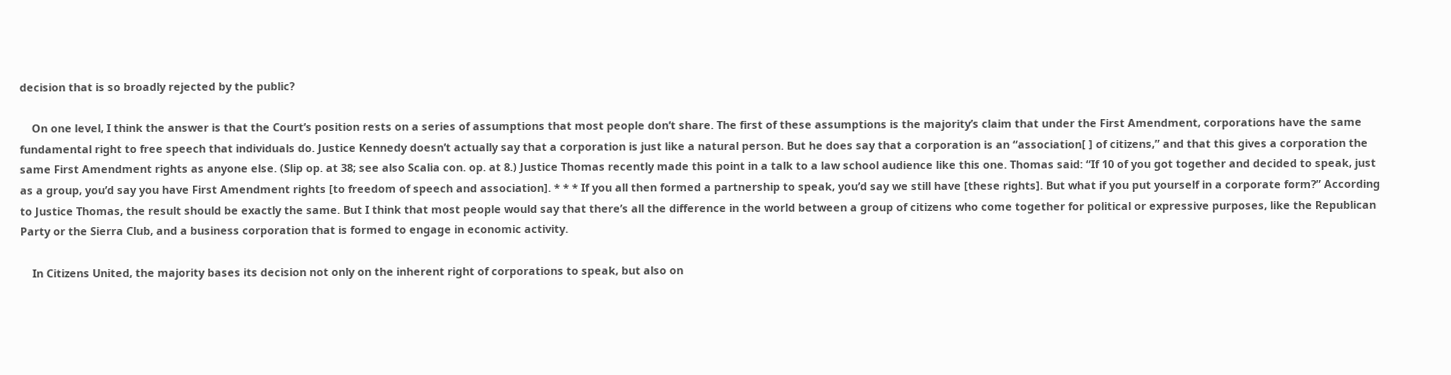decision that is so broadly rejected by the public?

    On one level, I think the answer is that the Court’s position rests on a series of assumptions that most people don’t share. The first of these assumptions is the majority’s claim that under the First Amendment, corporations have the same fundamental right to free speech that individuals do. Justice Kennedy doesn’t actually say that a corporation is just like a natural person. But he does say that a corporation is an “association[ ] of citizens,” and that this gives a corporation the same First Amendment rights as anyone else. (Slip op. at 38; see also Scalia con. op. at 8.) Justice Thomas recently made this point in a talk to a law school audience like this one. Thomas said: “If 10 of you got together and decided to speak, just as a group, you’d say you have First Amendment rights [to freedom of speech and association]. * * * If you all then formed a partnership to speak, you’d say we still have [these rights]. But what if you put yourself in a corporate form?” According to Justice Thomas, the result should be exactly the same. But I think that most people would say that there’s all the difference in the world between a group of citizens who come together for political or expressive purposes, like the Republican Party or the Sierra Club, and a business corporation that is formed to engage in economic activity.

    In Citizens United, the majority bases its decision not only on the inherent right of corporations to speak, but also on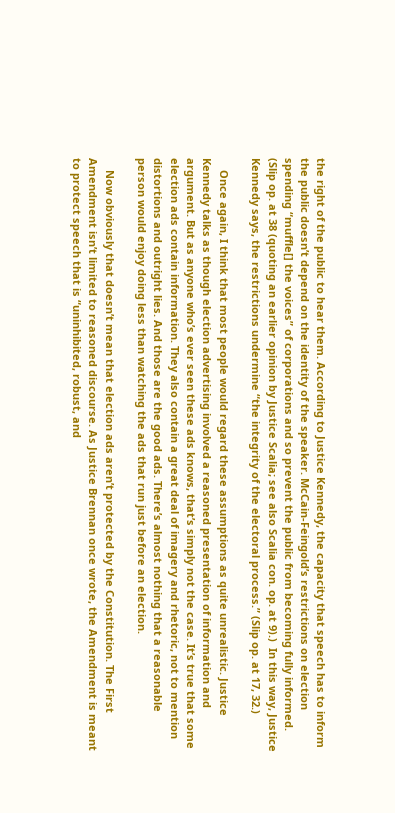the right of the public to hear them. According to Justice Kennedy, the capacity that speech has to inform the public doesn’t depend on the identity of the speaker. McCain-Feingold’s restrictions on election spending “muffle[] the voices” of corporations and so prevent the public from becoming fully informed. (Slip op. at 38 (quoting an earlier opinion by Justice Scalia; see also Scalia con. op. at 9).)  In this way, Justice Kennedy says, the restrictions undermine “the integrity of the electoral process.” (Slip op. at 17, 32.)

    Once again, I think that most people would regard these assumptions as quite unrealistic. Justice Kennedy talks as though election advertising involved a reasoned presentation of information and argument. But as anyone who’s ever seen these ads knows, that’s simply not the case. It’s true that some election ads contain information. They also contain a great deal of imagery and rhetoric, not to mention distortions and outright lies. And those are the good ads. There’s almost nothing that a reasonable person would enjoy doing less than watching the ads that run just before an election.

    Now obviously that doesn’t mean that election ads aren’t protected by the Constitution. The First Amendment isn’t limited to reasoned discourse. As Justice Brennan once wrote, the Amendment is meant to protect speech that is “uninhibited, robust, and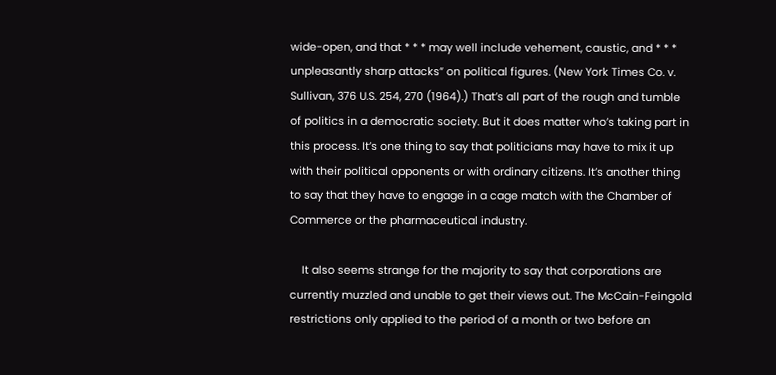wide-open, and that * * * may well include vehement, caustic, and * * * unpleasantly sharp attacks” on political figures. (New York Times Co. v. Sullivan, 376 U.S. 254, 270 (1964).) That’s all part of the rough and tumble of politics in a democratic society. But it does matter who’s taking part in this process. It’s one thing to say that politicians may have to mix it up with their political opponents or with ordinary citizens. It’s another thing to say that they have to engage in a cage match with the Chamber of Commerce or the pharmaceutical industry.

    It also seems strange for the majority to say that corporations are currently muzzled and unable to get their views out. The McCain-Feingold restrictions only applied to the period of a month or two before an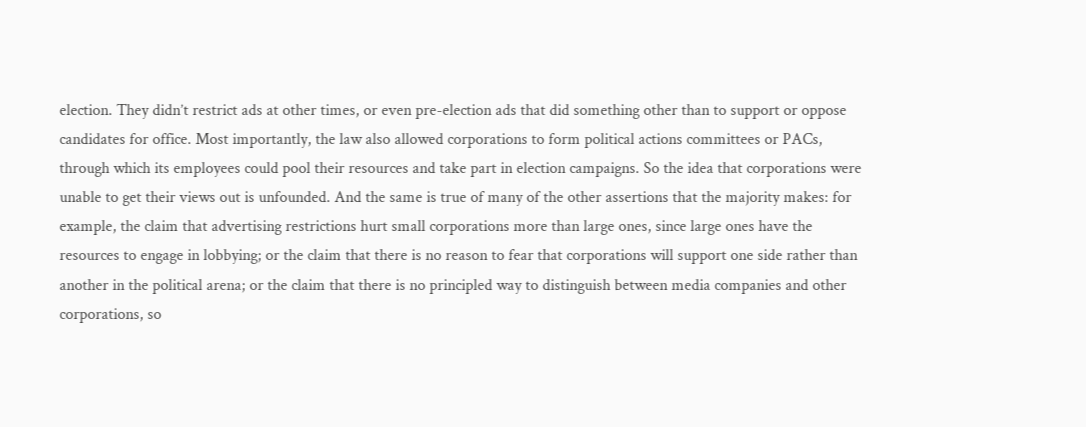election. They didn’t restrict ads at other times, or even pre-election ads that did something other than to support or oppose candidates for office. Most importantly, the law also allowed corporations to form political actions committees or PACs, through which its employees could pool their resources and take part in election campaigns. So the idea that corporations were unable to get their views out is unfounded. And the same is true of many of the other assertions that the majority makes: for example, the claim that advertising restrictions hurt small corporations more than large ones, since large ones have the resources to engage in lobbying; or the claim that there is no reason to fear that corporations will support one side rather than another in the political arena; or the claim that there is no principled way to distinguish between media companies and other corporations, so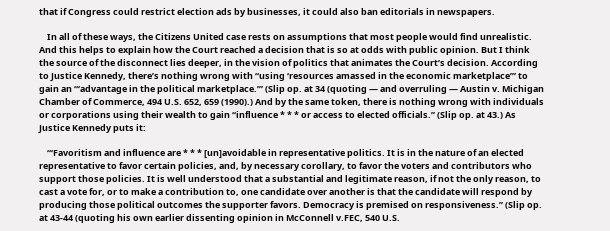that if Congress could restrict election ads by businesses, it could also ban editorials in newspapers.

    In all of these ways, the Citizens United case rests on assumptions that most people would find unrealistic. And this helps to explain how the Court reached a decision that is so at odds with public opinion. But I think the source of the disconnect lies deeper, in the vision of politics that animates the Court’s decision. According to Justice Kennedy, there’s nothing wrong with “using ‘resources amassed in the economic marketplace’” to gain an “‘advantage in the political marketplace.’” (Slip op. at 34 (quoting — and overruling — Austin v. Michigan Chamber of Commerce, 494 U.S. 652, 659 (1990).) And by the same token, there is nothing wrong with individuals or corporations using their wealth to gain “influence * * * or access to elected officials.” (Slip op. at 43.) As Justice Kennedy puts it:

    “‘Favoritism and influence are * * * [un]avoidable in representative politics. It is in the nature of an elected representative to favor certain policies, and, by necessary corollary, to favor the voters and contributors who support those policies. It is well understood that a substantial and legitimate reason, if not the only reason, to cast a vote for, or to make a contribution to, one candidate over another is that the candidate will respond by producing those political outcomes the supporter favors. Democracy is premised on responsiveness.” (Slip op. at 43-44 (quoting his own earlier dissenting opinion in McConnell v.FEC, 540 U.S.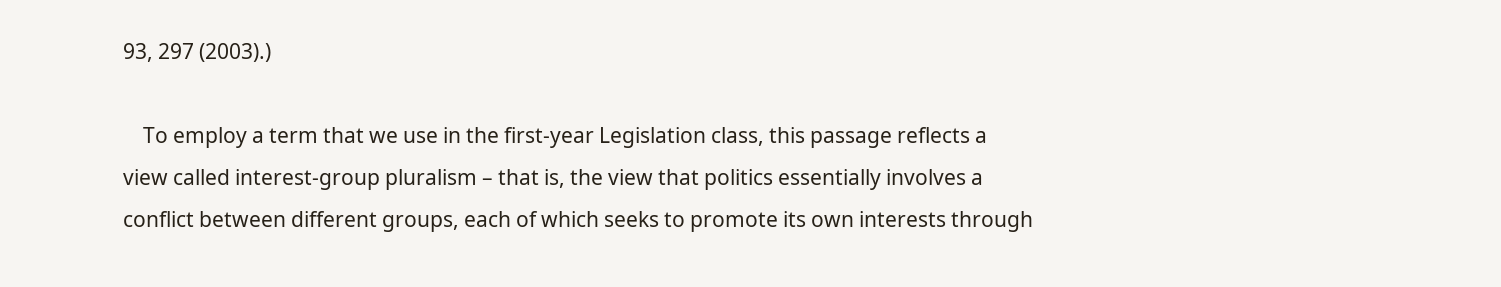93, 297 (2003).)

    To employ a term that we use in the first-year Legislation class, this passage reflects a view called interest-group pluralism – that is, the view that politics essentially involves a conflict between different groups, each of which seeks to promote its own interests through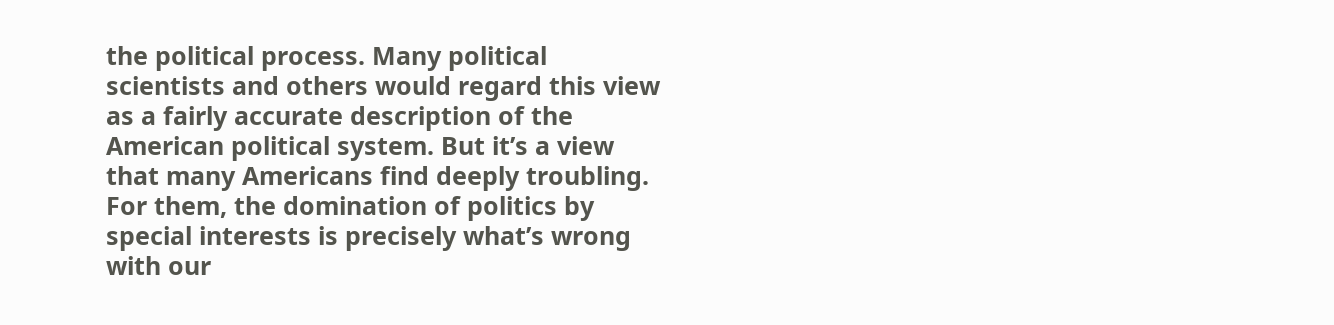the political process. Many political scientists and others would regard this view as a fairly accurate description of the American political system. But it’s a view that many Americans find deeply troubling. For them, the domination of politics by special interests is precisely what’s wrong with our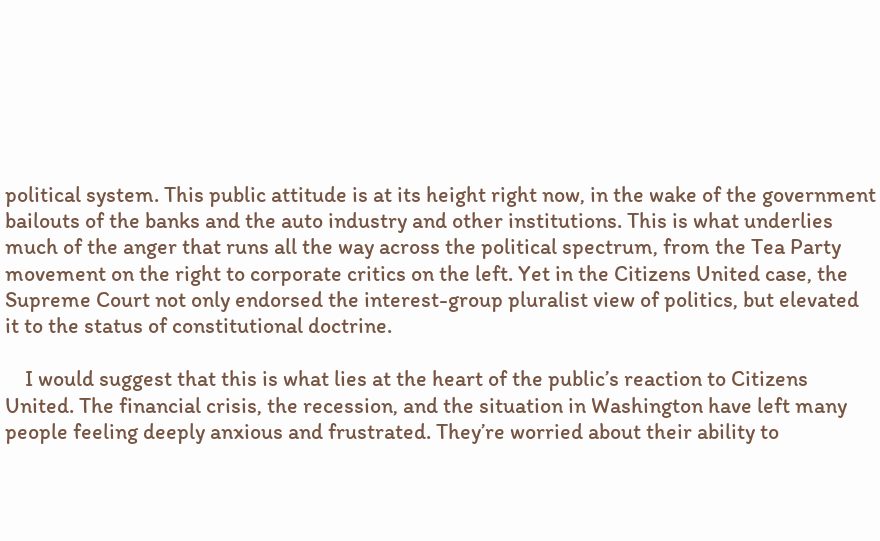political system. This public attitude is at its height right now, in the wake of the government bailouts of the banks and the auto industry and other institutions. This is what underlies much of the anger that runs all the way across the political spectrum, from the Tea Party movement on the right to corporate critics on the left. Yet in the Citizens United case, the Supreme Court not only endorsed the interest-group pluralist view of politics, but elevated it to the status of constitutional doctrine.

    I would suggest that this is what lies at the heart of the public’s reaction to Citizens United. The financial crisis, the recession, and the situation in Washington have left many people feeling deeply anxious and frustrated. They’re worried about their ability to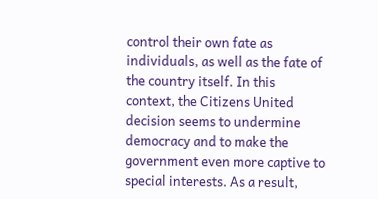control their own fate as individuals, as well as the fate of the country itself. In this context, the Citizens United decision seems to undermine democracy and to make the government even more captive to special interests. As a result,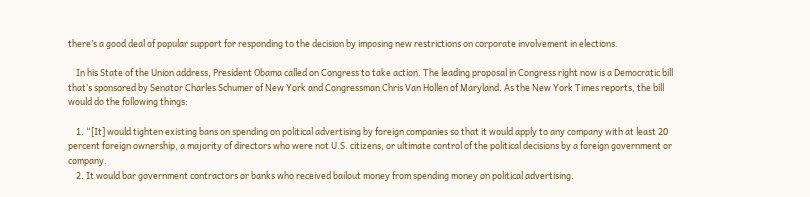there’s a good deal of popular support for responding to the decision by imposing new restrictions on corporate involvement in elections.

    In his State of the Union address, President Obama called on Congress to take action. The leading proposal in Congress right now is a Democratic bill that’s sponsored by Senator Charles Schumer of New York and Congressman Chris Van Hollen of Maryland. As the New York Times reports, the bill would do the following things:

    1. “[It] would tighten existing bans on spending on political advertising by foreign companies so that it would apply to any company with at least 20 percent foreign ownership, a majority of directors who were not U.S. citizens, or ultimate control of the political decisions by a foreign government or company.
    2. It would bar government contractors or banks who received bailout money from spending money on political advertising.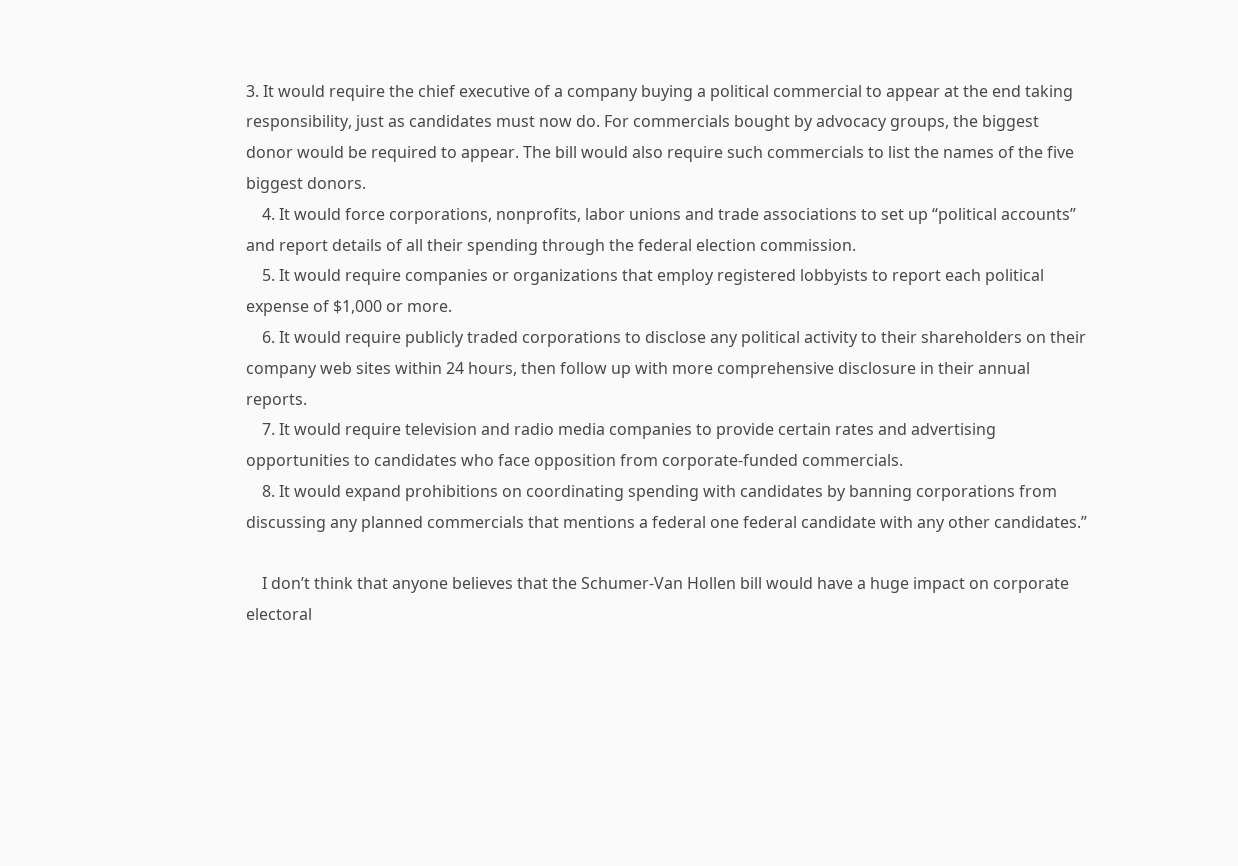3. It would require the chief executive of a company buying a political commercial to appear at the end taking responsibility, just as candidates must now do. For commercials bought by advocacy groups, the biggest donor would be required to appear. The bill would also require such commercials to list the names of the five biggest donors.
    4. It would force corporations, nonprofits, labor unions and trade associations to set up “political accounts” and report details of all their spending through the federal election commission.
    5. It would require companies or organizations that employ registered lobbyists to report each political expense of $1,000 or more.
    6. It would require publicly traded corporations to disclose any political activity to their shareholders on their company web sites within 24 hours, then follow up with more comprehensive disclosure in their annual reports.
    7. It would require television and radio media companies to provide certain rates and advertising opportunities to candidates who face opposition from corporate-funded commercials.
    8. It would expand prohibitions on coordinating spending with candidates by banning corporations from discussing any planned commercials that mentions a federal one federal candidate with any other candidates.”

    I don’t think that anyone believes that the Schumer-Van Hollen bill would have a huge impact on corporate electoral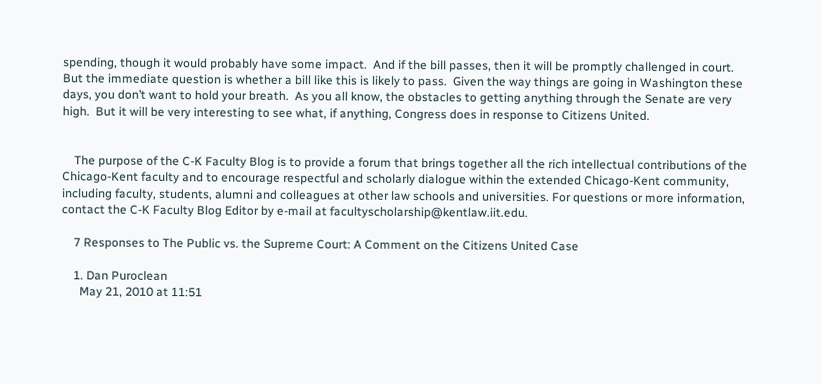spending, though it would probably have some impact.  And if the bill passes, then it will be promptly challenged in court.  But the immediate question is whether a bill like this is likely to pass.  Given the way things are going in Washington these days, you don’t want to hold your breath.  As you all know, the obstacles to getting anything through the Senate are very high.  But it will be very interesting to see what, if anything, Congress does in response to Citizens United.


    The purpose of the C-K Faculty Blog is to provide a forum that brings together all the rich intellectual contributions of the Chicago-Kent faculty and to encourage respectful and scholarly dialogue within the extended Chicago-Kent community, including faculty, students, alumni and colleagues at other law schools and universities. For questions or more information, contact the C-K Faculty Blog Editor by e-mail at facultyscholarship@kentlaw.iit.edu.

    7 Responses to The Public vs. the Supreme Court: A Comment on the Citizens United Case

    1. Dan Puroclean
      May 21, 2010 at 11:51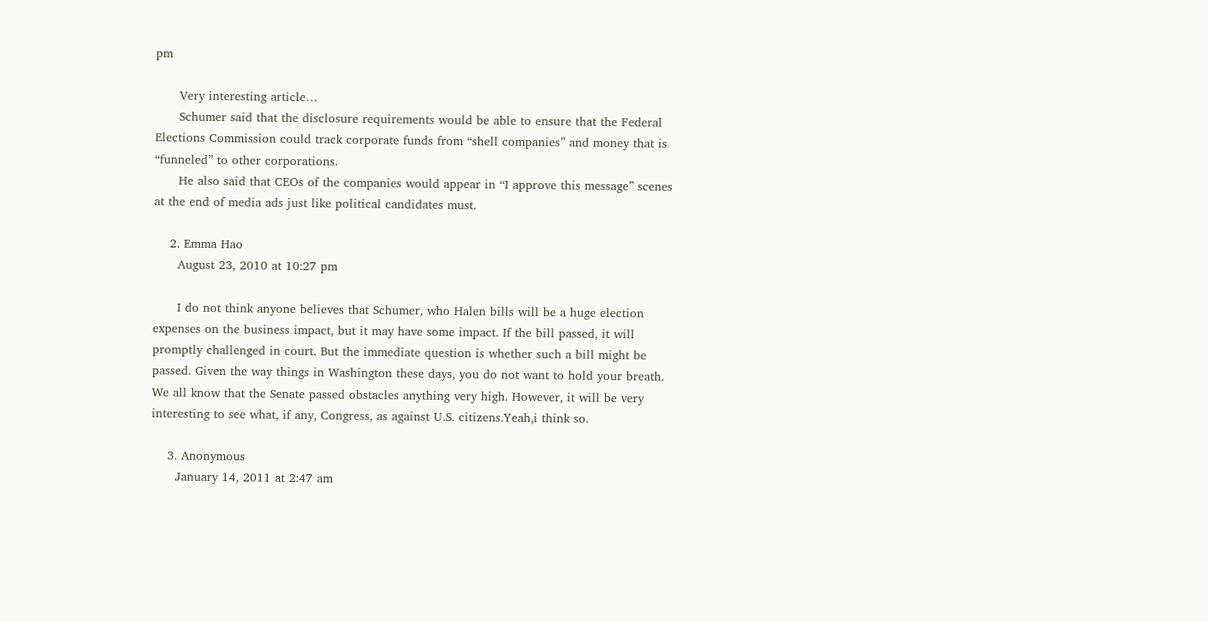pm

      Very interesting article…
      Schumer said that the disclosure requirements would be able to ensure that the Federal Elections Commission could track corporate funds from “shell companies” and money that is “funneled” to other corporations.
      He also said that CEOs of the companies would appear in “I approve this message” scenes at the end of media ads just like political candidates must.

    2. Emma Hao
      August 23, 2010 at 10:27 pm

      I do not think anyone believes that Schumer, who Halen bills will be a huge election expenses on the business impact, but it may have some impact. If the bill passed, it will promptly challenged in court. But the immediate question is whether such a bill might be passed. Given the way things in Washington these days, you do not want to hold your breath. We all know that the Senate passed obstacles anything very high. However, it will be very interesting to see what, if any, Congress, as against U.S. citizens.Yeah,i think so.

    3. Anonymous
      January 14, 2011 at 2:47 am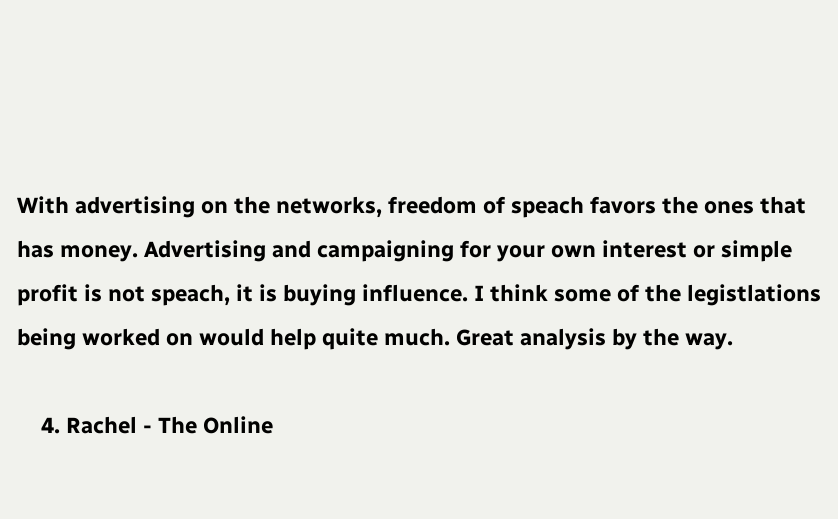With advertising on the networks, freedom of speach favors the ones that has money. Advertising and campaigning for your own interest or simple profit is not speach, it is buying influence. I think some of the legistlations being worked on would help quite much. Great analysis by the way.

    4. Rachel - The Online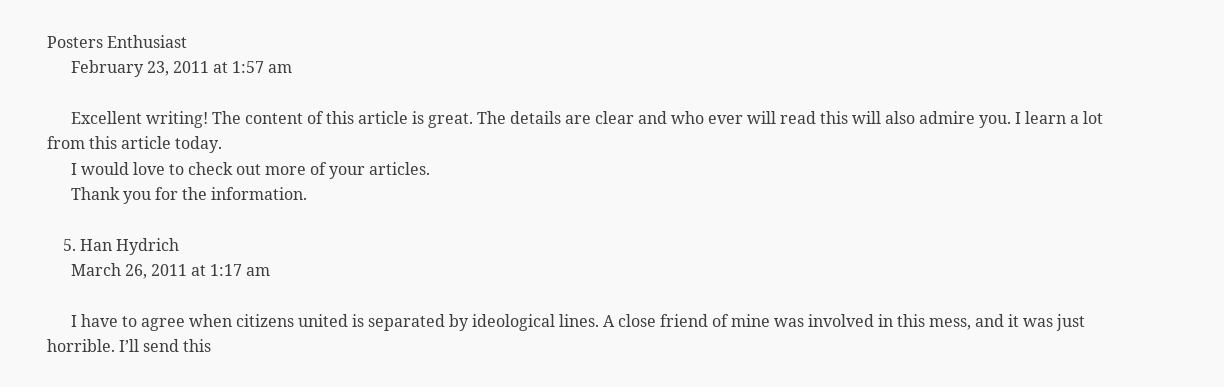Posters Enthusiast
      February 23, 2011 at 1:57 am

      Excellent writing! The content of this article is great. The details are clear and who ever will read this will also admire you. I learn a lot from this article today.
      I would love to check out more of your articles.
      Thank you for the information.

    5. Han Hydrich
      March 26, 2011 at 1:17 am

      I have to agree when citizens united is separated by ideological lines. A close friend of mine was involved in this mess, and it was just horrible. I’ll send this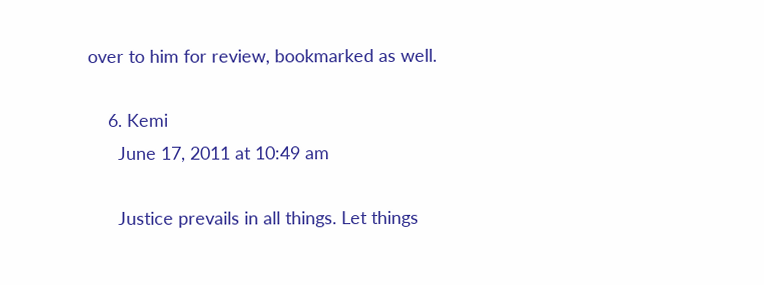over to him for review, bookmarked as well.

    6. Kemi
      June 17, 2011 at 10:49 am

      Justice prevails in all things. Let things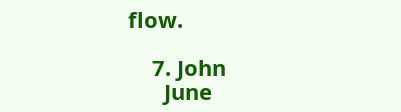flow.

    7. John
      June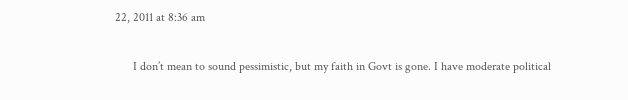22, 2011 at 8:36 am

      I don’t mean to sound pessimistic, but my faith in Govt is gone. I have moderate political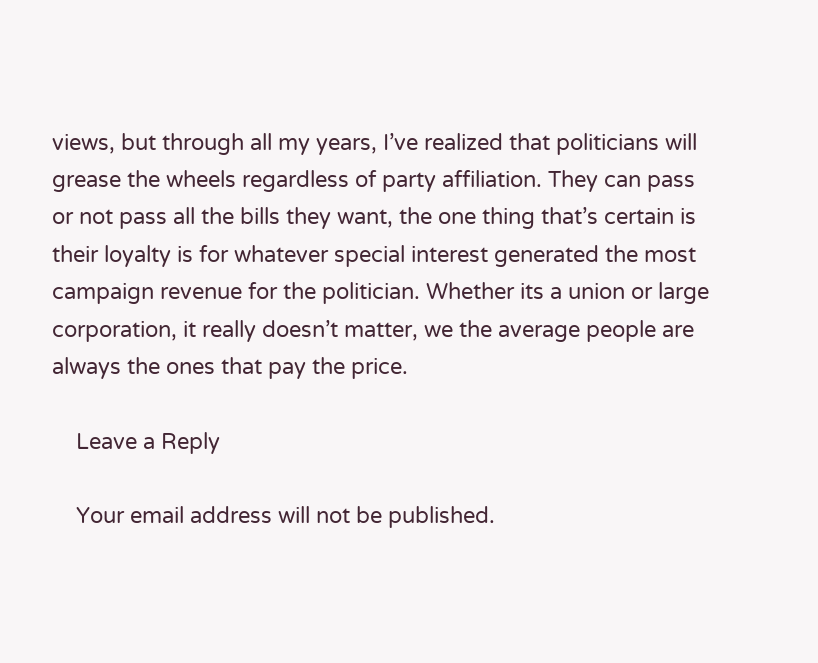views, but through all my years, I’ve realized that politicians will grease the wheels regardless of party affiliation. They can pass or not pass all the bills they want, the one thing that’s certain is their loyalty is for whatever special interest generated the most campaign revenue for the politician. Whether its a union or large corporation, it really doesn’t matter, we the average people are always the ones that pay the price.

    Leave a Reply

    Your email address will not be published.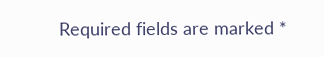Required fields are marked *